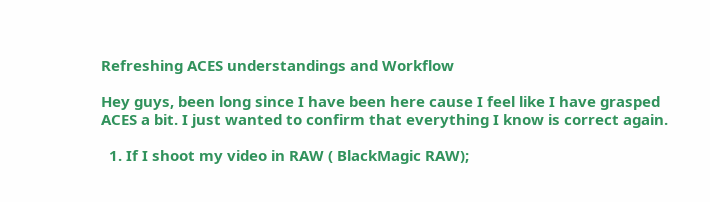Refreshing ACES understandings and Workflow

Hey guys, been long since I have been here cause I feel like I have grasped ACES a bit. I just wanted to confirm that everything I know is correct again.

  1. If I shoot my video in RAW ( BlackMagic RAW);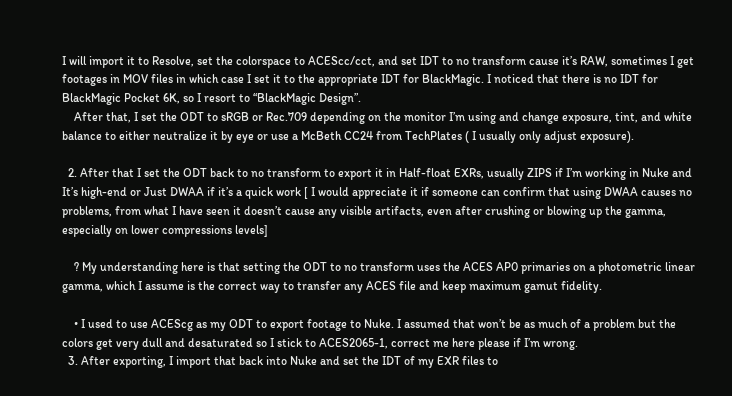I will import it to Resolve, set the colorspace to ACEScc/cct, and set IDT to no transform cause it’s RAW, sometimes I get footages in MOV files in which case I set it to the appropriate IDT for BlackMagic. I noticed that there is no IDT for BlackMagic Pocket 6K, so I resort to “BlackMagic Design”.
    After that, I set the ODT to sRGB or Rec.709 depending on the monitor I’m using and change exposure, tint, and white balance to either neutralize it by eye or use a McBeth CC24 from TechPlates ( I usually only adjust exposure).

  2. After that I set the ODT back to no transform to export it in Half-float EXRs, usually ZIPS if I’m working in Nuke and It’s high-end or Just DWAA if it’s a quick work [ I would appreciate it if someone can confirm that using DWAA causes no problems, from what I have seen it doesn’t cause any visible artifacts, even after crushing or blowing up the gamma, especially on lower compressions levels]

    ? My understanding here is that setting the ODT to no transform uses the ACES AP0 primaries on a photometric linear gamma, which I assume is the correct way to transfer any ACES file and keep maximum gamut fidelity.

    • I used to use ACEScg as my ODT to export footage to Nuke. I assumed that won’t be as much of a problem but the colors get very dull and desaturated so I stick to ACES2065-1, correct me here please if I’m wrong.
  3. After exporting, I import that back into Nuke and set the IDT of my EXR files to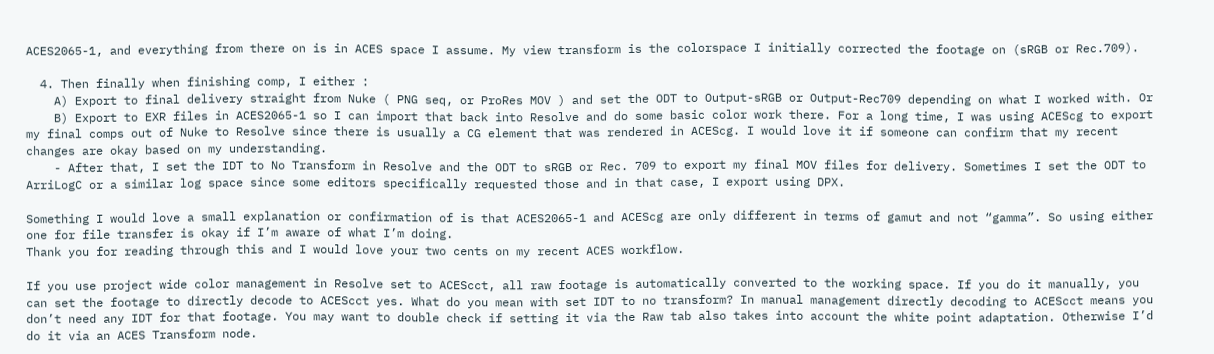ACES2065-1, and everything from there on is in ACES space I assume. My view transform is the colorspace I initially corrected the footage on (sRGB or Rec.709).

  4. Then finally when finishing comp, I either :
    A) Export to final delivery straight from Nuke ( PNG seq, or ProRes MOV ) and set the ODT to Output-sRGB or Output-Rec709 depending on what I worked with. Or
    B) Export to EXR files in ACES2065-1 so I can import that back into Resolve and do some basic color work there. For a long time, I was using ACEScg to export my final comps out of Nuke to Resolve since there is usually a CG element that was rendered in ACEScg. I would love it if someone can confirm that my recent changes are okay based on my understanding.
    - After that, I set the IDT to No Transform in Resolve and the ODT to sRGB or Rec. 709 to export my final MOV files for delivery. Sometimes I set the ODT to ArriLogC or a similar log space since some editors specifically requested those and in that case, I export using DPX.

Something I would love a small explanation or confirmation of is that ACES2065-1 and ACEScg are only different in terms of gamut and not “gamma”. So using either one for file transfer is okay if I’m aware of what I’m doing.
Thank you for reading through this and I would love your two cents on my recent ACES workflow.

If you use project wide color management in Resolve set to ACEScct, all raw footage is automatically converted to the working space. If you do it manually, you can set the footage to directly decode to ACEScct yes. What do you mean with set IDT to no transform? In manual management directly decoding to ACEScct means you don’t need any IDT for that footage. You may want to double check if setting it via the Raw tab also takes into account the white point adaptation. Otherwise I’d do it via an ACES Transform node.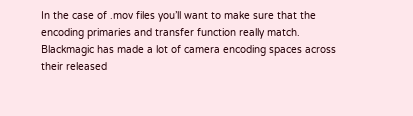In the case of .mov files you’ll want to make sure that the encoding primaries and transfer function really match. Blackmagic has made a lot of camera encoding spaces across their released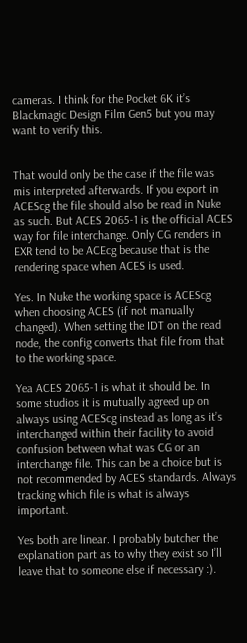cameras. I think for the Pocket 6K it’s Blackmagic Design Film Gen5 but you may want to verify this.


That would only be the case if the file was mis interpreted afterwards. If you export in ACEScg the file should also be read in Nuke as such. But ACES 2065-1 is the official ACES way for file interchange. Only CG renders in EXR tend to be ACEcg because that is the rendering space when ACES is used.

Yes. In Nuke the working space is ACEScg when choosing ACES (if not manually changed). When setting the IDT on the read node, the config converts that file from that to the working space.

Yea ACES 2065-1 is what it should be. In some studios it is mutually agreed up on always using ACEScg instead as long as it’s interchanged within their facility to avoid confusion between what was CG or an interchange file. This can be a choice but is not recommended by ACES standards. Always tracking which file is what is always important.

Yes both are linear. I probably butcher the explanation part as to why they exist so I’ll leave that to someone else if necessary :).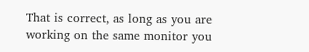That is correct, as long as you are working on the same monitor you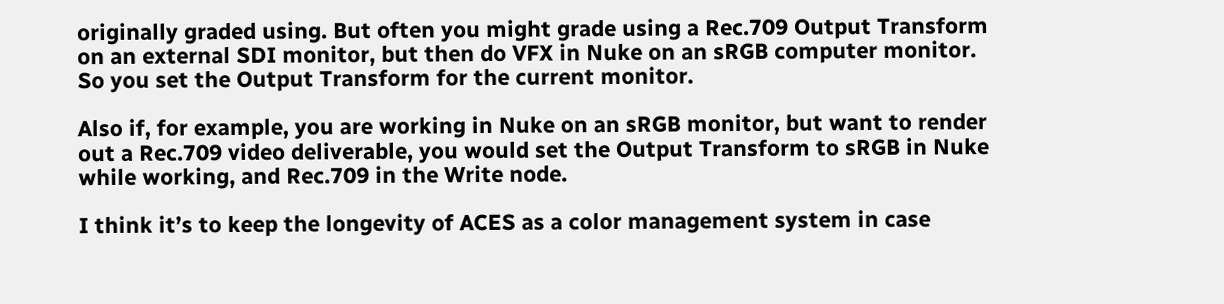originally graded using. But often you might grade using a Rec.709 Output Transform on an external SDI monitor, but then do VFX in Nuke on an sRGB computer monitor. So you set the Output Transform for the current monitor.

Also if, for example, you are working in Nuke on an sRGB monitor, but want to render out a Rec.709 video deliverable, you would set the Output Transform to sRGB in Nuke while working, and Rec.709 in the Write node.

I think it’s to keep the longevity of ACES as a color management system in case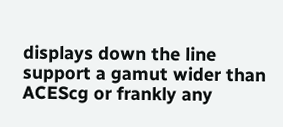displays down the line support a gamut wider than ACEScg or frankly any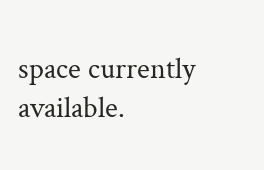space currently available.